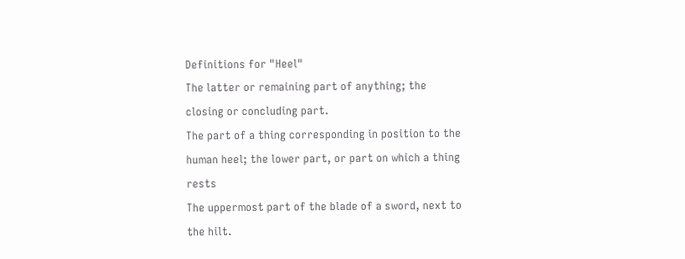Definitions for "Heel"
The latter or remaining part of anything; the closing or concluding part.
The part of a thing corresponding in position to the human heel; the lower part, or part on which a thing rests
The uppermost part of the blade of a sword, next to the hilt.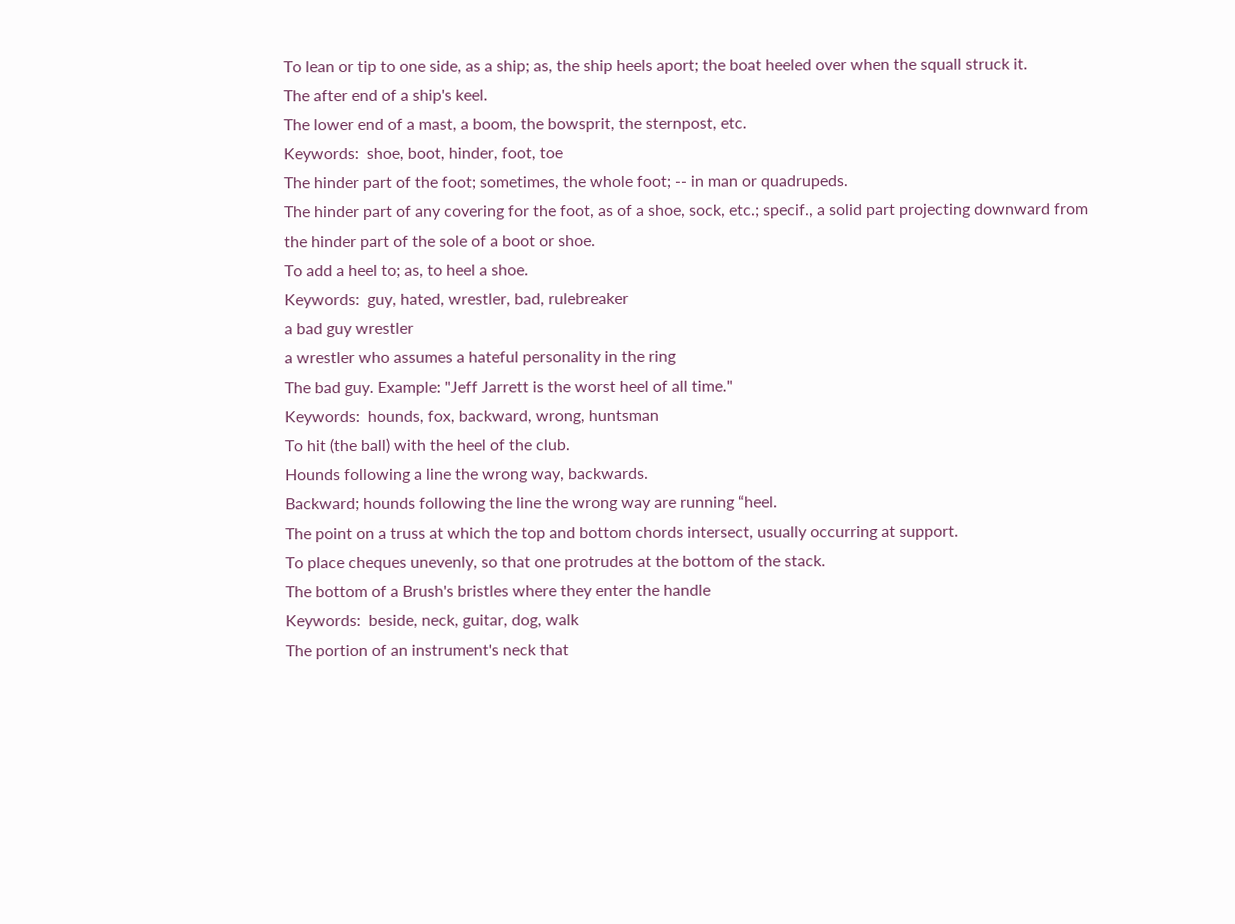To lean or tip to one side, as a ship; as, the ship heels aport; the boat heeled over when the squall struck it.
The after end of a ship's keel.
The lower end of a mast, a boom, the bowsprit, the sternpost, etc.
Keywords:  shoe, boot, hinder, foot, toe
The hinder part of the foot; sometimes, the whole foot; -- in man or quadrupeds.
The hinder part of any covering for the foot, as of a shoe, sock, etc.; specif., a solid part projecting downward from the hinder part of the sole of a boot or shoe.
To add a heel to; as, to heel a shoe.
Keywords:  guy, hated, wrestler, bad, rulebreaker
a bad guy wrestler
a wrestler who assumes a hateful personality in the ring
The bad guy. Example: "Jeff Jarrett is the worst heel of all time."
Keywords:  hounds, fox, backward, wrong, huntsman
To hit (the ball) with the heel of the club.
Hounds following a line the wrong way, backwards.
Backward; hounds following the line the wrong way are running “heel.
The point on a truss at which the top and bottom chords intersect, usually occurring at support.
To place cheques unevenly, so that one protrudes at the bottom of the stack.
The bottom of a Brush's bristles where they enter the handle
Keywords:  beside, neck, guitar, dog, walk
The portion of an instrument's neck that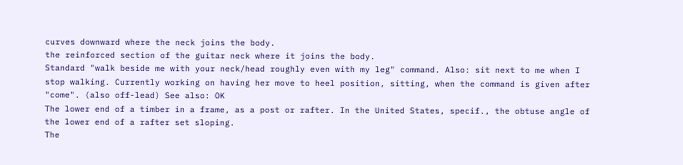curves downward where the neck joins the body.
the reinforced section of the guitar neck where it joins the body.
Standard "walk beside me with your neck/head roughly even with my leg" command. Also: sit next to me when I stop walking. Currently working on having her move to heel position, sitting, when the command is given after "come". (also off-lead) See also: OK
The lower end of a timber in a frame, as a post or rafter. In the United States, specif., the obtuse angle of the lower end of a rafter set sloping.
The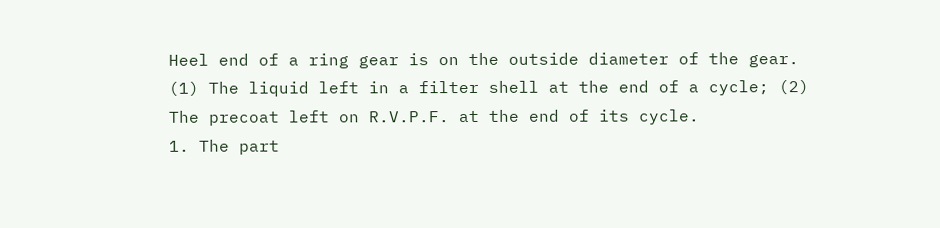Heel end of a ring gear is on the outside diameter of the gear.
(1) The liquid left in a filter shell at the end of a cycle; (2) The precoat left on R.V.P.F. at the end of its cycle.
1. The part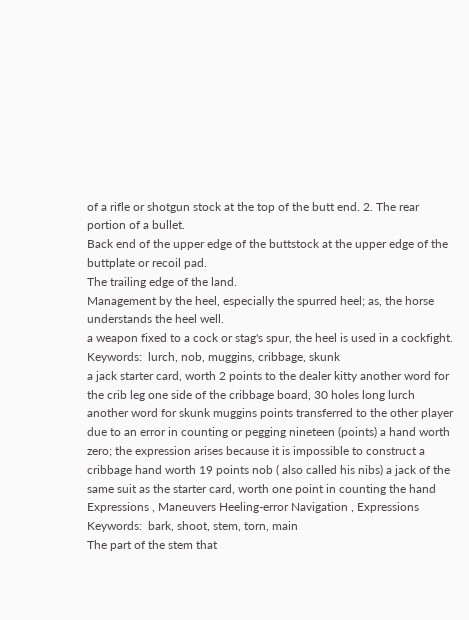of a rifle or shotgun stock at the top of the butt end. 2. The rear portion of a bullet.
Back end of the upper edge of the buttstock at the upper edge of the buttplate or recoil pad.
The trailing edge of the land.
Management by the heel, especially the spurred heel; as, the horse understands the heel well.
a weapon fixed to a cock or stag's spur, the heel is used in a cockfight.
Keywords:  lurch, nob, muggins, cribbage, skunk
a jack starter card, worth 2 points to the dealer kitty another word for the crib leg one side of the cribbage board, 30 holes long lurch another word for skunk muggins points transferred to the other player due to an error in counting or pegging nineteen (points) a hand worth zero; the expression arises because it is impossible to construct a cribbage hand worth 19 points nob ( also called his nibs) a jack of the same suit as the starter card, worth one point in counting the hand
Expressions , Maneuvers Heeling-error Navigation , Expressions
Keywords:  bark, shoot, stem, torn, main
The part of the stem that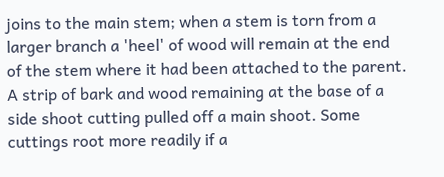joins to the main stem; when a stem is torn from a larger branch a 'heel' of wood will remain at the end of the stem where it had been attached to the parent.
A strip of bark and wood remaining at the base of a side shoot cutting pulled off a main shoot. Some cuttings root more readily if a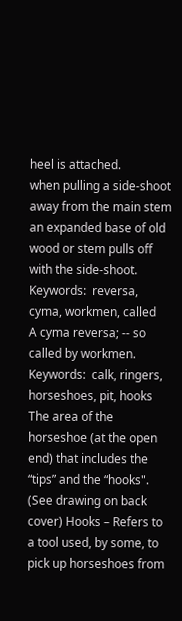heel is attached.
when pulling a side-shoot away from the main stem an expanded base of old wood or stem pulls off with the side-shoot.
Keywords:  reversa, cyma, workmen, called
A cyma reversa; -- so called by workmen.
Keywords:  calk, ringers, horseshoes, pit, hooks
The area of the horseshoe (at the open end) that includes the “tips” and the “hooks". (See drawing on back cover) Hooks – Refers to a tool used, by some, to pick up horseshoes from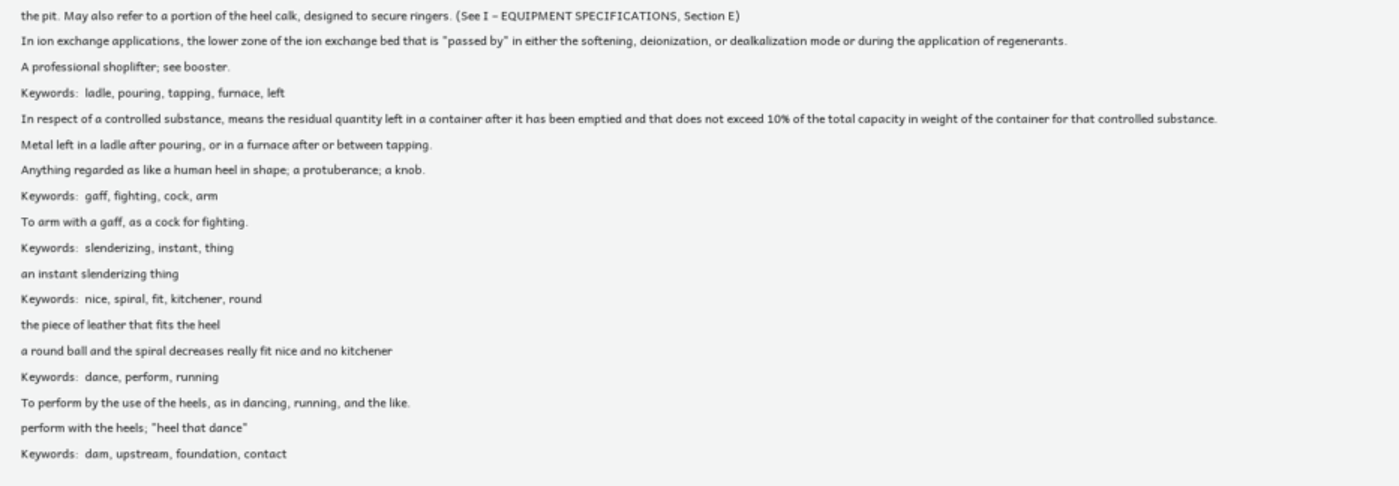the pit. May also refer to a portion of the heel calk, designed to secure ringers. (See I – EQUIPMENT SPECIFICATIONS, Section E)
In ion exchange applications, the lower zone of the ion exchange bed that is "passed by" in either the softening, deionization, or dealkalization mode or during the application of regenerants.
A professional shoplifter; see booster.
Keywords:  ladle, pouring, tapping, furnace, left
In respect of a controlled substance, means the residual quantity left in a container after it has been emptied and that does not exceed 10% of the total capacity in weight of the container for that controlled substance.
Metal left in a ladle after pouring, or in a furnace after or between tapping.
Anything regarded as like a human heel in shape; a protuberance; a knob.
Keywords:  gaff, fighting, cock, arm
To arm with a gaff, as a cock for fighting.
Keywords:  slenderizing, instant, thing
an instant slenderizing thing
Keywords:  nice, spiral, fit, kitchener, round
the piece of leather that fits the heel
a round ball and the spiral decreases really fit nice and no kitchener
Keywords:  dance, perform, running
To perform by the use of the heels, as in dancing, running, and the like.
perform with the heels; "heel that dance"
Keywords:  dam, upstream, foundation, contact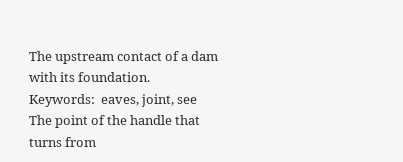The upstream contact of a dam with its foundation.
Keywords:  eaves, joint, see
The point of the handle that turns from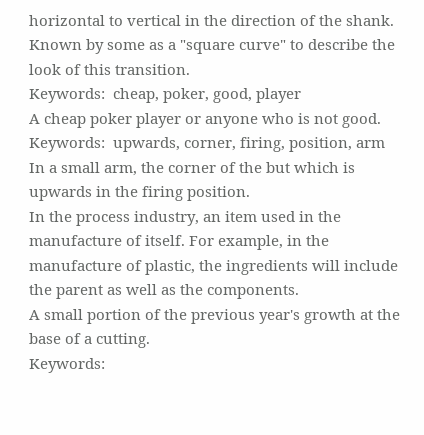horizontal to vertical in the direction of the shank. Known by some as a "square curve" to describe the look of this transition.
Keywords:  cheap, poker, good, player
A cheap poker player or anyone who is not good.
Keywords:  upwards, corner, firing, position, arm
In a small arm, the corner of the but which is upwards in the firing position.
In the process industry, an item used in the manufacture of itself. For example, in the manufacture of plastic, the ingredients will include the parent as well as the components.
A small portion of the previous year's growth at the base of a cutting.
Keywords: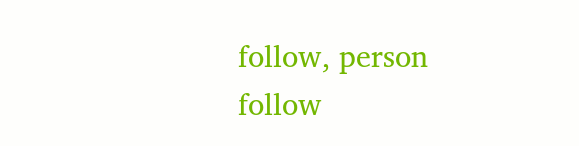follow, person
follow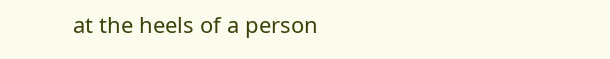at the heels of a person